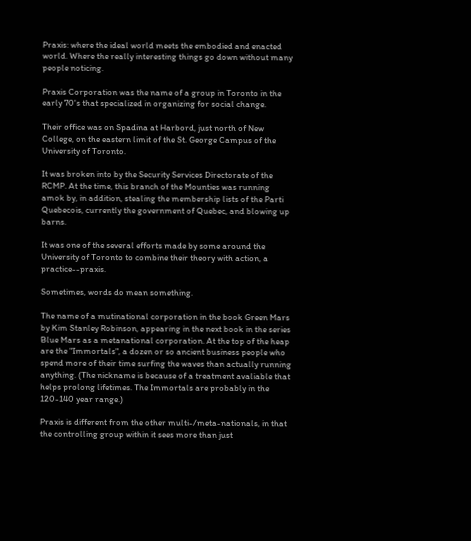Praxis: where the ideal world meets the embodied and enacted world. Where the really interesting things go down without many people noticing.

Praxis Corporation was the name of a group in Toronto in the early 70's that specialized in organizing for social change.

Their office was on Spadina at Harbord, just north of New College, on the eastern limit of the St. George Campus of the University of Toronto.

It was broken into by the Security Services Directorate of the RCMP. At the time, this branch of the Mounties was running amok by, in addition, stealing the membership lists of the Parti Quebecois, currently the government of Quebec, and blowing up barns.

It was one of the several efforts made by some around the University of Toronto to combine their theory with action, a practice--praxis.

Sometimes, words do mean something.

The name of a mutinational corporation in the book Green Mars by Kim Stanley Robinson, appearing in the next book in the series Blue Mars as a metanational corporation. At the top of the heap are the "Immortals", a dozen or so ancient business people who spend more of their time surfing the waves than actually running anything. (The nickname is because of a treatment avaliable that helps prolong lifetimes. The Immortals are probably in the 120-140 year range.)

Praxis is different from the other multi-/meta-nationals, in that the controlling group within it sees more than just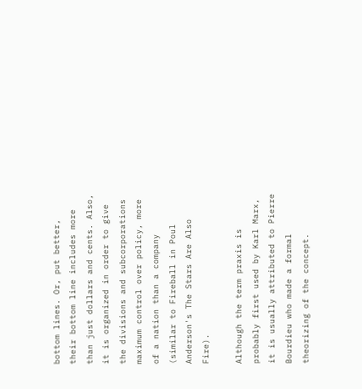bottom lines. Or, put better, their bottom line includes more than just dollars and cents. Also, it is organized in order to give the divisions and subcorporations maximum control over policy, more of a nation than a company (similar to Fireball in Poul Anderson's The Stars Are Also Fire).

Although the term praxis is probably first used by Karl Marx, it is usually attributed to Pierre Bourdieu who made a formal theorizing of the concept.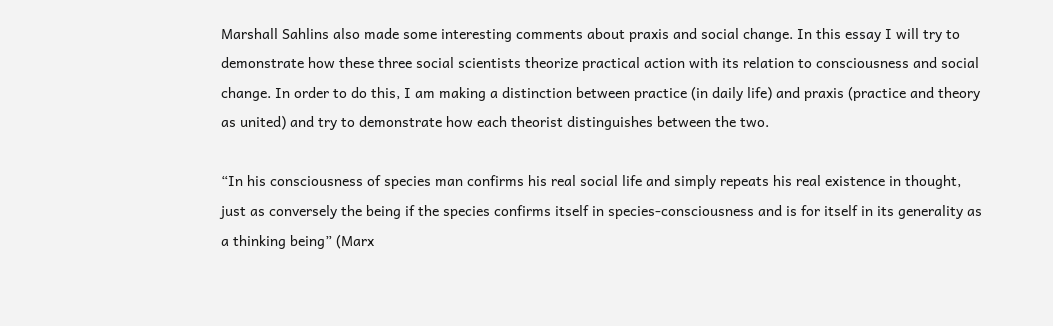Marshall Sahlins also made some interesting comments about praxis and social change. In this essay I will try to demonstrate how these three social scientists theorize practical action with its relation to consciousness and social change. In order to do this, I am making a distinction between practice (in daily life) and praxis (practice and theory as united) and try to demonstrate how each theorist distinguishes between the two.

“In his consciousness of species man confirms his real social life and simply repeats his real existence in thought, just as conversely the being if the species confirms itself in species-consciousness and is for itself in its generality as a thinking being” (Marx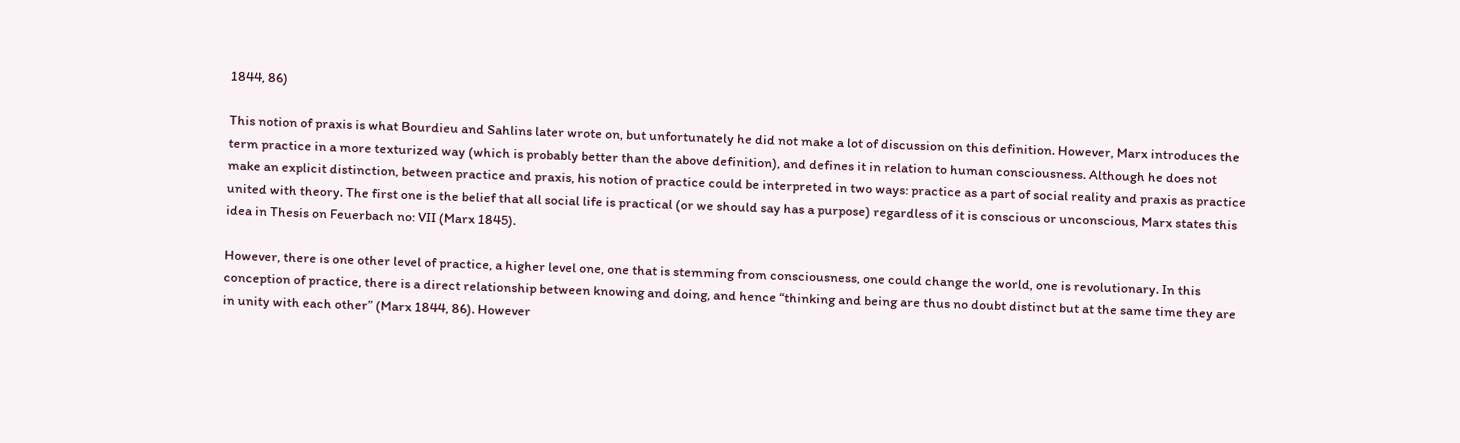1844, 86)

This notion of praxis is what Bourdieu and Sahlins later wrote on, but unfortunately he did not make a lot of discussion on this definition. However, Marx introduces the term practice in a more texturized way (which is probably better than the above definition), and defines it in relation to human consciousness. Although he does not make an explicit distinction, between practice and praxis, his notion of practice could be interpreted in two ways: practice as a part of social reality and praxis as practice united with theory. The first one is the belief that all social life is practical (or we should say has a purpose) regardless of it is conscious or unconscious, Marx states this idea in Thesis on Feuerbach no: VII (Marx 1845).

However, there is one other level of practice, a higher level one, one that is stemming from consciousness, one could change the world, one is revolutionary. In this conception of practice, there is a direct relationship between knowing and doing, and hence “thinking and being are thus no doubt distinct but at the same time they are in unity with each other” (Marx 1844, 86). However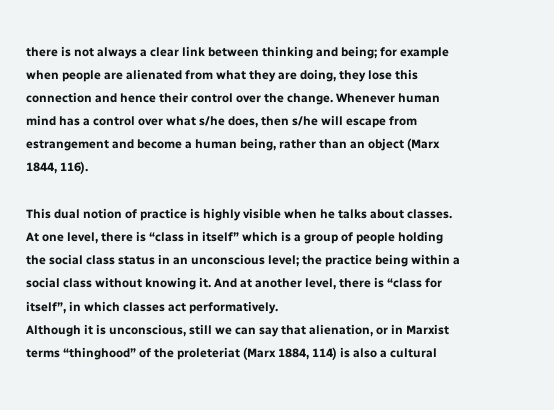there is not always a clear link between thinking and being; for example when people are alienated from what they are doing, they lose this connection and hence their control over the change. Whenever human mind has a control over what s/he does, then s/he will escape from estrangement and become a human being, rather than an object (Marx 1844, 116).

This dual notion of practice is highly visible when he talks about classes. At one level, there is “class in itself” which is a group of people holding the social class status in an unconscious level; the practice being within a social class without knowing it. And at another level, there is “class for itself”, in which classes act performatively.
Although it is unconscious, still we can say that alienation, or in Marxist terms “thinghood” of the proleteriat (Marx 1884, 114) is also a cultural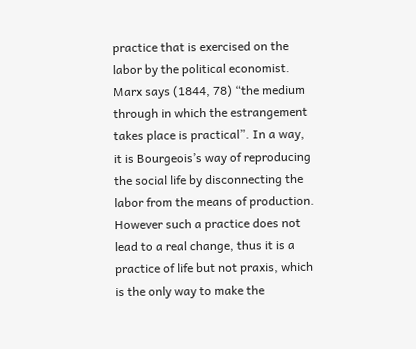practice that is exercised on the labor by the political economist. Marx says (1844, 78) “the medium through in which the estrangement takes place is practical”. In a way, it is Bourgeois’s way of reproducing the social life by disconnecting the labor from the means of production. However such a practice does not lead to a real change, thus it is a practice of life but not praxis, which is the only way to make the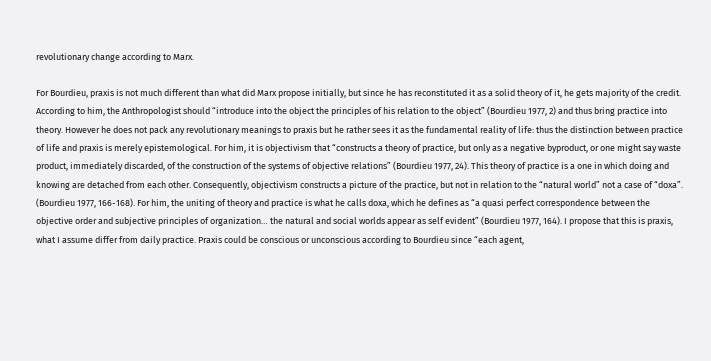revolutionary change according to Marx.

For Bourdieu, praxis is not much different than what did Marx propose initially, but since he has reconstituted it as a solid theory of it, he gets majority of the credit. According to him, the Anthropologist should “introduce into the object the principles of his relation to the object” (Bourdieu 1977, 2) and thus bring practice into theory. However he does not pack any revolutionary meanings to praxis but he rather sees it as the fundamental reality of life: thus the distinction between practice of life and praxis is merely epistemological. For him, it is objectivism that “constructs a theory of practice, but only as a negative byproduct, or one might say waste product, immediately discarded, of the construction of the systems of objective relations” (Bourdieu 1977, 24). This theory of practice is a one in which doing and knowing are detached from each other. Consequently, objectivism constructs a picture of the practice, but not in relation to the “natural world” not a case of “doxa”. (Bourdieu 1977, 166-168). For him, the uniting of theory and practice is what he calls doxa, which he defines as “a quasi perfect correspondence between the objective order and subjective principles of organization… the natural and social worlds appear as self evident” (Bourdieu 1977, 164). I propose that this is praxis, what I assume differ from daily practice. Praxis could be conscious or unconscious according to Bourdieu since “each agent,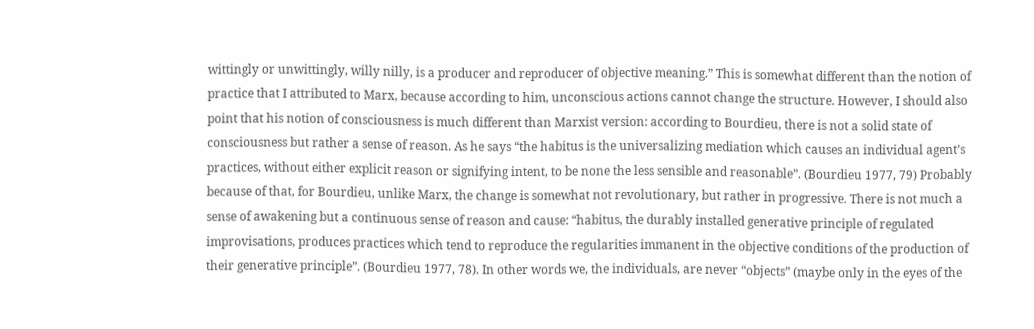wittingly or unwittingly, willy nilly, is a producer and reproducer of objective meaning.” This is somewhat different than the notion of practice that I attributed to Marx, because according to him, unconscious actions cannot change the structure. However, I should also point that his notion of consciousness is much different than Marxist version: according to Bourdieu, there is not a solid state of consciousness but rather a sense of reason. As he says “the habitus is the universalizing mediation which causes an individual agent’s practices, without either explicit reason or signifying intent, to be none the less sensible and reasonable”. (Bourdieu 1977, 79) Probably because of that, for Bourdieu, unlike Marx, the change is somewhat not revolutionary, but rather in progressive. There is not much a sense of awakening but a continuous sense of reason and cause: “habitus, the durably installed generative principle of regulated improvisations, produces practices which tend to reproduce the regularities immanent in the objective conditions of the production of their generative principle”. (Bourdieu 1977, 78). In other words we, the individuals, are never “objects” (maybe only in the eyes of the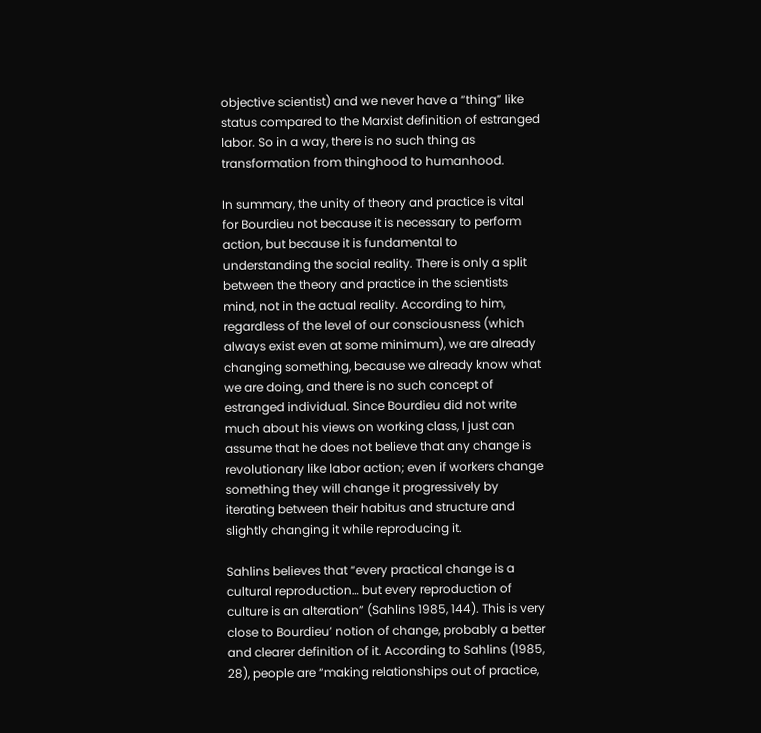objective scientist) and we never have a “thing” like status compared to the Marxist definition of estranged labor. So in a way, there is no such thing as transformation from thinghood to humanhood.

In summary, the unity of theory and practice is vital for Bourdieu not because it is necessary to perform action, but because it is fundamental to understanding the social reality. There is only a split between the theory and practice in the scientists mind, not in the actual reality. According to him, regardless of the level of our consciousness (which always exist even at some minimum), we are already changing something, because we already know what we are doing, and there is no such concept of estranged individual. Since Bourdieu did not write much about his views on working class, I just can assume that he does not believe that any change is revolutionary like labor action; even if workers change something they will change it progressively by iterating between their habitus and structure and slightly changing it while reproducing it.

Sahlins believes that “every practical change is a cultural reproduction… but every reproduction of culture is an alteration” (Sahlins 1985, 144). This is very close to Bourdieu’ notion of change, probably a better and clearer definition of it. According to Sahlins (1985, 28), people are “making relationships out of practice,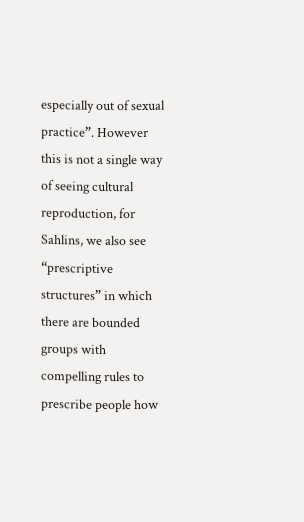especially out of sexual practice”. However this is not a single way of seeing cultural reproduction, for Sahlins, we also see “prescriptive structures” in which there are bounded groups with compelling rules to prescribe people how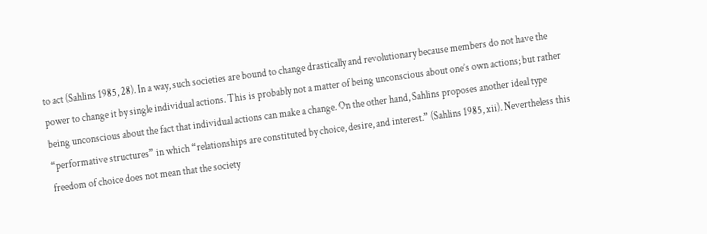to act (Sahlins 1985, 28). In a way, such societies are bound to change drastically and revolutionary because members do not have the power to change it by single individual actions. This is probably not a matter of being unconscious about one’s own actions; but rather being unconscious about the fact that individual actions can make a change. On the other hand, Sahlins proposes another ideal type “performative structures” in which “relationships are constituted by choice, desire, and interest.” (Sahlins 1985, xii). Nevertheless this freedom of choice does not mean that the society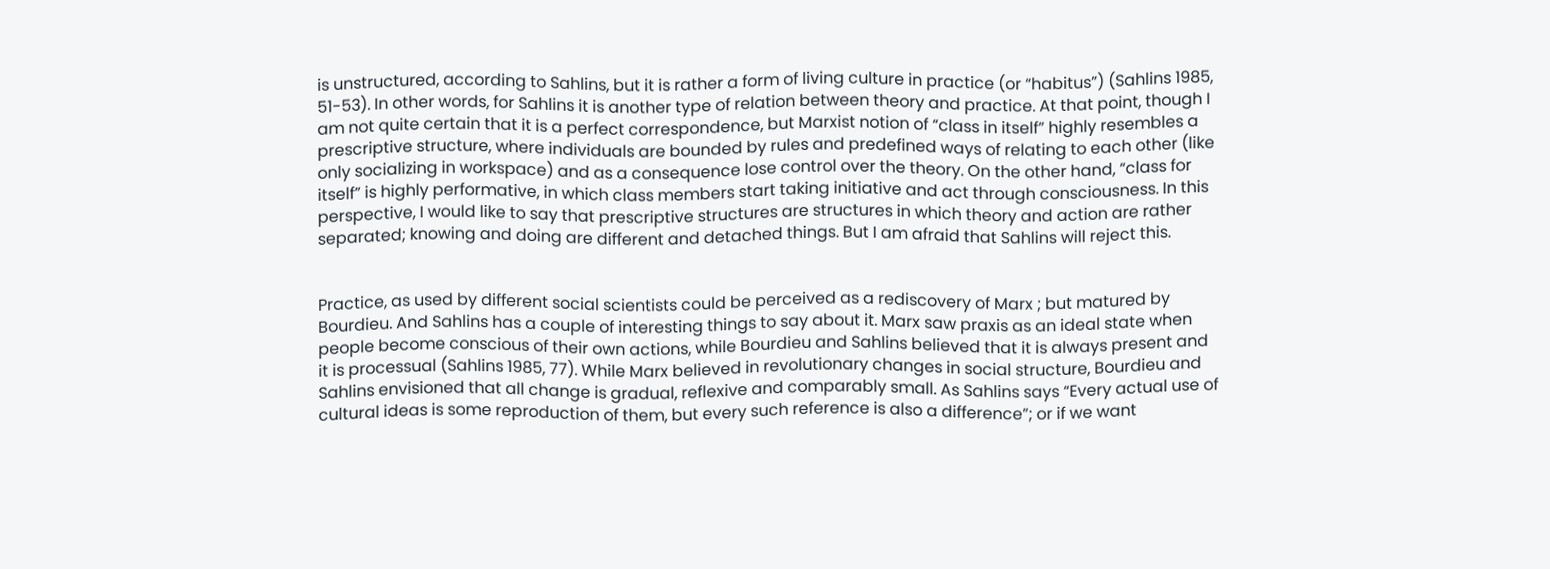is unstructured, according to Sahlins, but it is rather a form of living culture in practice (or “habitus”) (Sahlins 1985, 51-53). In other words, for Sahlins it is another type of relation between theory and practice. At that point, though I am not quite certain that it is a perfect correspondence, but Marxist notion of “class in itself” highly resembles a prescriptive structure, where individuals are bounded by rules and predefined ways of relating to each other (like only socializing in workspace) and as a consequence lose control over the theory. On the other hand, “class for itself” is highly performative, in which class members start taking initiative and act through consciousness. In this perspective, I would like to say that prescriptive structures are structures in which theory and action are rather separated; knowing and doing are different and detached things. But I am afraid that Sahlins will reject this.


Practice, as used by different social scientists could be perceived as a rediscovery of Marx ; but matured by Bourdieu. And Sahlins has a couple of interesting things to say about it. Marx saw praxis as an ideal state when people become conscious of their own actions, while Bourdieu and Sahlins believed that it is always present and it is processual (Sahlins 1985, 77). While Marx believed in revolutionary changes in social structure, Bourdieu and Sahlins envisioned that all change is gradual, reflexive and comparably small. As Sahlins says “Every actual use of cultural ideas is some reproduction of them, but every such reference is also a difference”; or if we want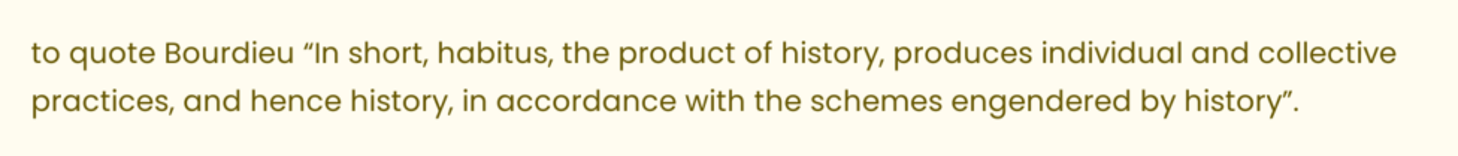to quote Bourdieu “In short, habitus, the product of history, produces individual and collective practices, and hence history, in accordance with the schemes engendered by history”.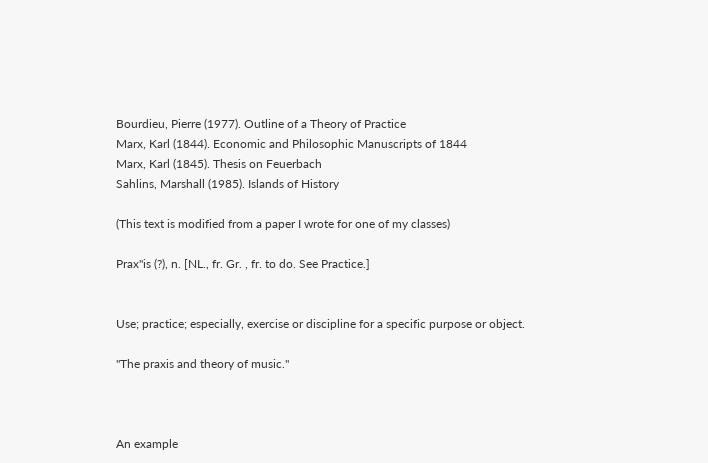Bourdieu, Pierre (1977). Outline of a Theory of Practice
Marx, Karl (1844). Economic and Philosophic Manuscripts of 1844
Marx, Karl (1845). Thesis on Feuerbach
Sahlins, Marshall (1985). Islands of History

(This text is modified from a paper I wrote for one of my classes)

Prax"is (?), n. [NL., fr. Gr. , fr. to do. See Practice.]


Use; practice; especially, exercise or discipline for a specific purpose or object.

"The praxis and theory of music."



An example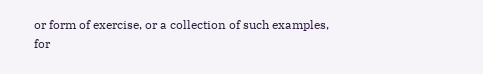or form of exercise, or a collection of such examples, for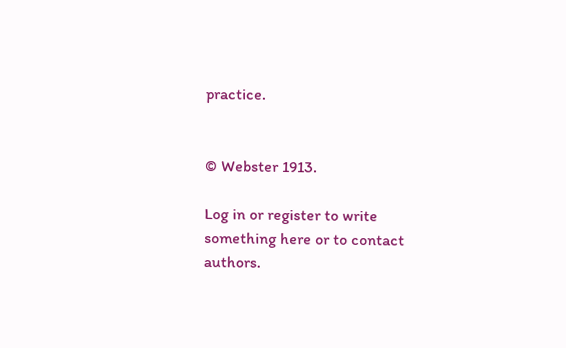practice.


© Webster 1913.

Log in or register to write something here or to contact authors.